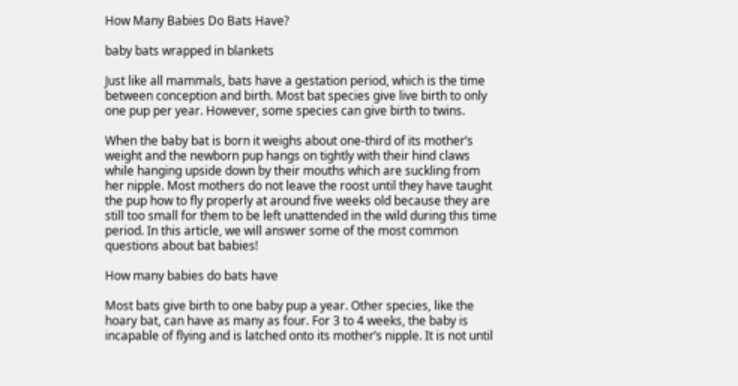How Many Babies Do Bats Have?

baby bats wrapped in blankets

Just like all mammals, bats have a gestation period, which is the time between conception and birth. Most bat species give live birth to only one pup per year. However, some species can give birth to twins.

When the baby bat is born it weighs about one-third of its mother’s weight and the newborn pup hangs on tightly with their hind claws while hanging upside down by their mouths which are suckling from her nipple. Most mothers do not leave the roost until they have taught the pup how to fly properly at around five weeks old because they are still too small for them to be left unattended in the wild during this time period. In this article, we will answer some of the most common questions about bat babies!

How many babies do bats have

Most bats give birth to one baby pup a year. Other species, like the hoary bat, can have as many as four. For 3 to 4 weeks, the baby is incapable of flying and is latched onto its mother’s nipple. It is not until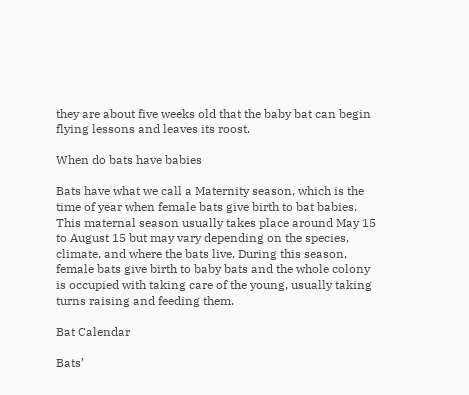they are about five weeks old that the baby bat can begin flying lessons and leaves its roost.

When do bats have babies

Bats have what we call a Maternity season, which is the time of year when female bats give birth to bat babies. This maternal season usually takes place around May 15 to August 15 but may vary depending on the species, climate, and where the bats live. During this season, female bats give birth to baby bats and the whole colony is occupied with taking care of the young, usually taking turns raising and feeding them.

Bat Calendar

Bats’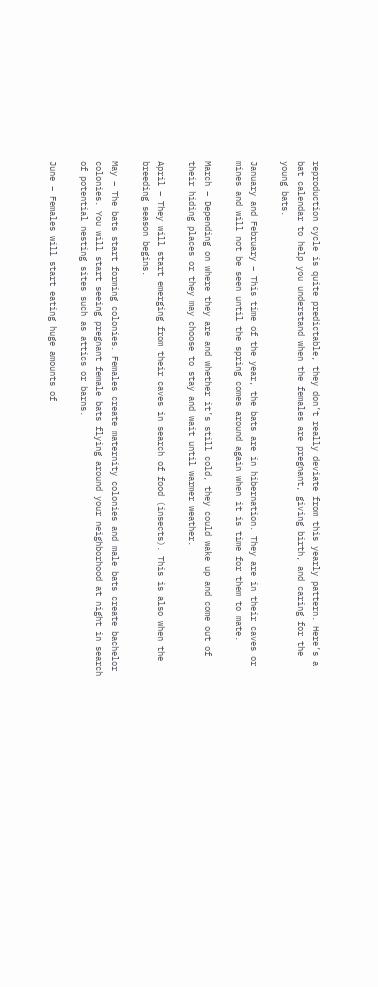reproduction cycle is quite predictable, they don’t really deviate from this yearly pattern. Here’s a bat calendar to help you understand when the females are pregnant, giving birth, and caring for the young bats.

January and February – This time of the year, the bats are in hibernation. They are in their caves or mines and will not be seen until the spring comes around again when it is time for them to mate.

March – Depending on where they are and whether it’s still cold, they could wake up and come out of their hiding places or they may choose to stay and wait until warmer weather.

April – They will start emerging from their caves in search of food (insects). This is also when the breeding season begins.

May – The bats start forming colonies. Females create maternity colonies and male bats create bachelor colonies. You will start seeing pregnant female bats flying around your neighborhood at night in search of potential nesting sites such as attics or barns.

June – Females will start eating huge amounts of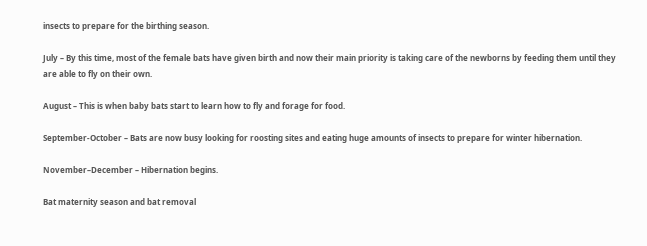insects to prepare for the birthing season.

July – By this time, most of the female bats have given birth and now their main priority is taking care of the newborns by feeding them until they are able to fly on their own.

August – This is when baby bats start to learn how to fly and forage for food.

September-October – Bats are now busy looking for roosting sites and eating huge amounts of insects to prepare for winter hibernation.

November–December – Hibernation begins.

Bat maternity season and bat removal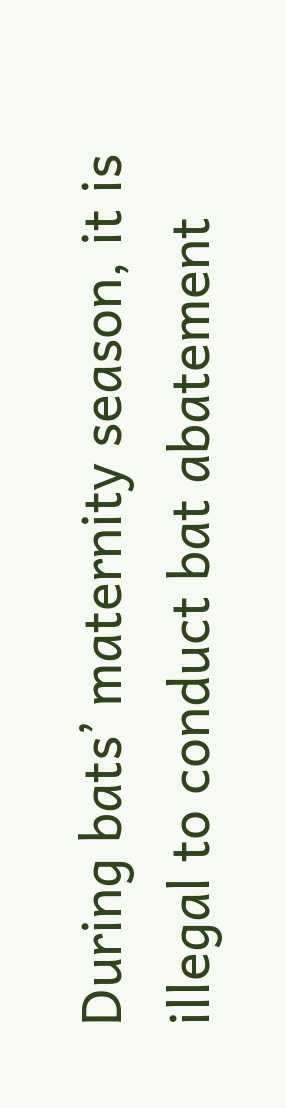During bats’ maternity season, it is illegal to conduct bat abatement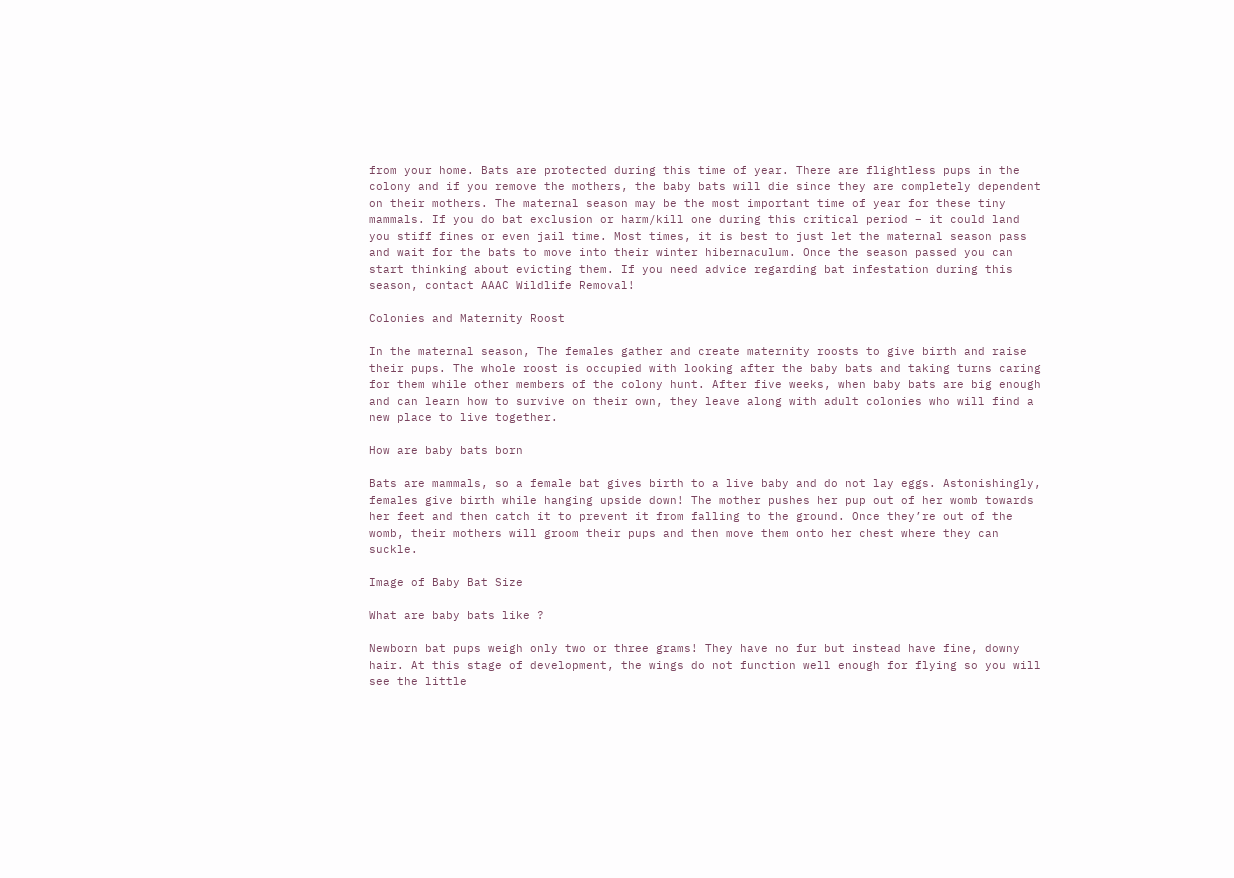from your home. Bats are protected during this time of year. There are flightless pups in the colony and if you remove the mothers, the baby bats will die since they are completely dependent on their mothers. The maternal season may be the most important time of year for these tiny mammals. If you do bat exclusion or harm/kill one during this critical period – it could land you stiff fines or even jail time. Most times, it is best to just let the maternal season pass and wait for the bats to move into their winter hibernaculum. Once the season passed you can start thinking about evicting them. If you need advice regarding bat infestation during this season, contact AAAC Wildlife Removal!

Colonies and Maternity Roost

In the maternal season, The females gather and create maternity roosts to give birth and raise their pups. The whole roost is occupied with looking after the baby bats and taking turns caring for them while other members of the colony hunt. After five weeks, when baby bats are big enough and can learn how to survive on their own, they leave along with adult colonies who will find a new place to live together.

How are baby bats born

Bats are mammals, so a female bat gives birth to a live baby and do not lay eggs. Astonishingly, females give birth while hanging upside down! The mother pushes her pup out of her womb towards her feet and then catch it to prevent it from falling to the ground. Once they’re out of the womb, their mothers will groom their pups and then move them onto her chest where they can suckle.

Image of Baby Bat Size

What are baby bats like ?

Newborn bat pups weigh only two or three grams! They have no fur but instead have fine, downy hair. At this stage of development, the wings do not function well enough for flying so you will see the little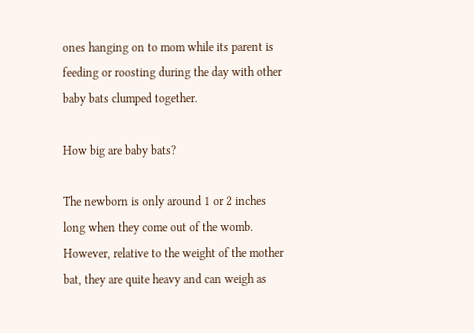ones hanging on to mom while its parent is feeding or roosting during the day with other baby bats clumped together.

How big are baby bats?

The newborn is only around 1 or 2 inches long when they come out of the womb. However, relative to the weight of the mother bat, they are quite heavy and can weigh as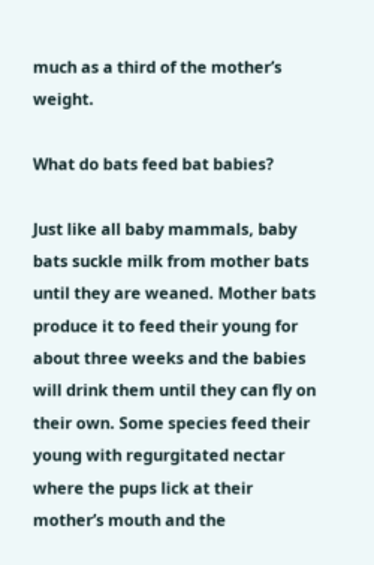much as a third of the mother’s weight.

What do bats feed bat babies?

Just like all baby mammals, baby bats suckle milk from mother bats until they are weaned. Mother bats produce it to feed their young for about three weeks and the babies will drink them until they can fly on their own. Some species feed their young with regurgitated nectar where the pups lick at their mother’s mouth and the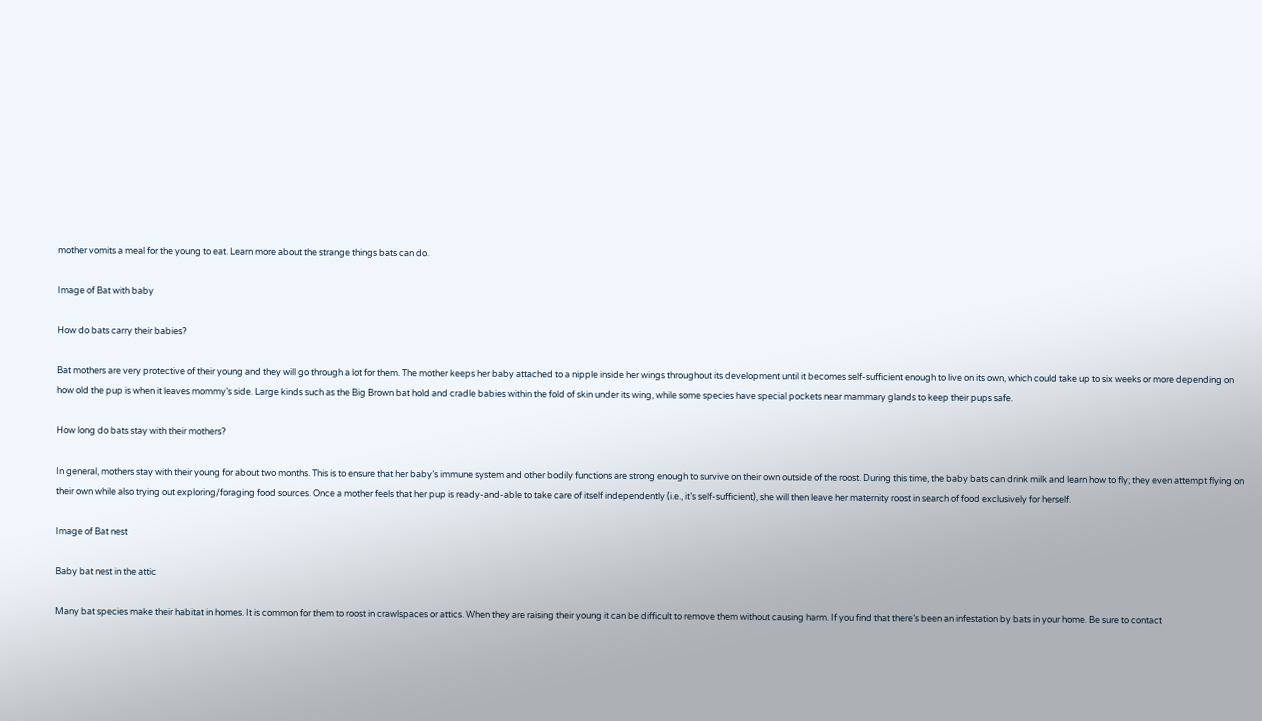mother vomits a meal for the young to eat. Learn more about the strange things bats can do.

Image of Bat with baby

How do bats carry their babies?

Bat mothers are very protective of their young and they will go through a lot for them. The mother keeps her baby attached to a nipple inside her wings throughout its development until it becomes self-sufficient enough to live on its own, which could take up to six weeks or more depending on how old the pup is when it leaves mommy’s side. Large kinds such as the Big Brown bat hold and cradle babies within the fold of skin under its wing, while some species have special pockets near mammary glands to keep their pups safe.

How long do bats stay with their mothers?

In general, mothers stay with their young for about two months. This is to ensure that her baby’s immune system and other bodily functions are strong enough to survive on their own outside of the roost. During this time, the baby bats can drink milk and learn how to fly; they even attempt flying on their own while also trying out exploring/foraging food sources. Once a mother feels that her pup is ready-and-able to take care of itself independently (i.e., it’s self-sufficient), she will then leave her maternity roost in search of food exclusively for herself.

Image of Bat nest

Baby bat nest in the attic

Many bat species make their habitat in homes. It is common for them to roost in crawlspaces or attics. When they are raising their young it can be difficult to remove them without causing harm. If you find that there’s been an infestation by bats in your home. Be sure to contact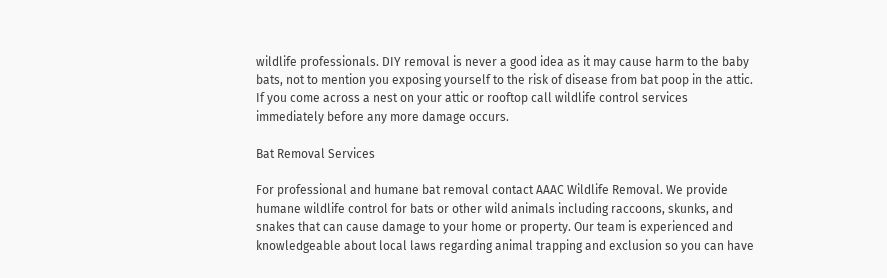wildlife professionals. DIY removal is never a good idea as it may cause harm to the baby bats, not to mention you exposing yourself to the risk of disease from bat poop in the attic. If you come across a nest on your attic or rooftop call wildlife control services immediately before any more damage occurs.

Bat Removal Services

For professional and humane bat removal contact AAAC Wildlife Removal. We provide humane wildlife control for bats or other wild animals including raccoons, skunks, and snakes that can cause damage to your home or property. Our team is experienced and knowledgeable about local laws regarding animal trapping and exclusion so you can have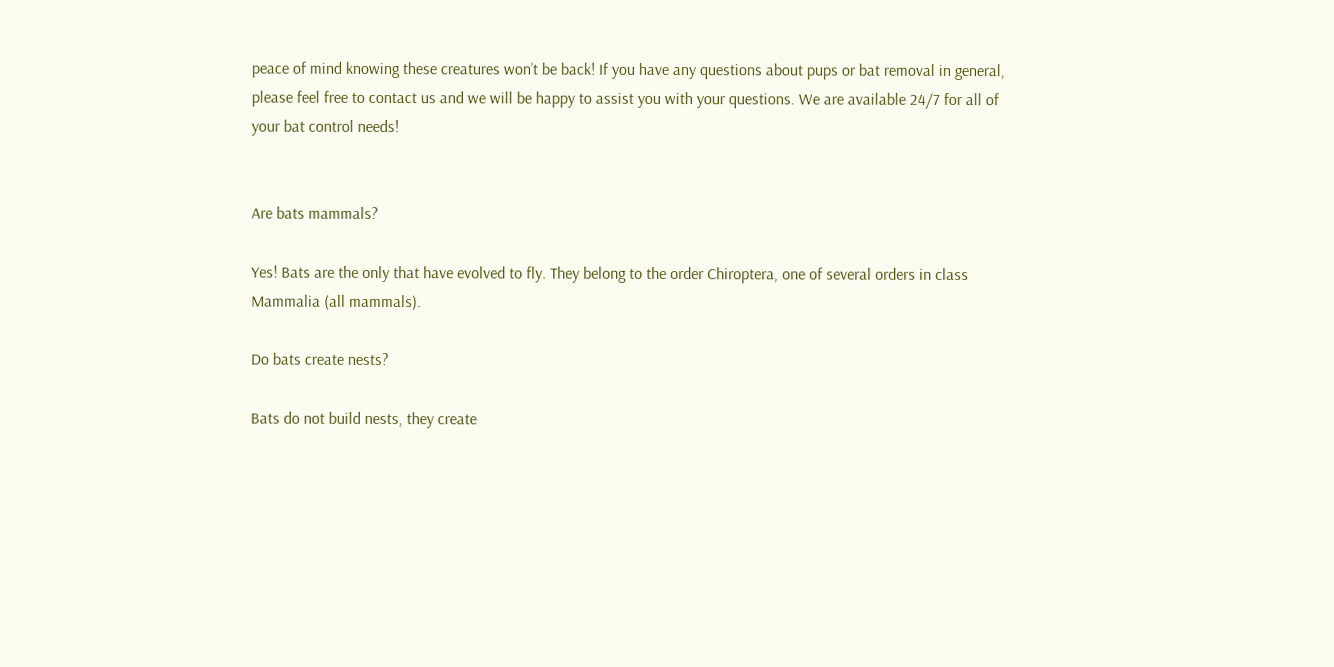peace of mind knowing these creatures won’t be back! If you have any questions about pups or bat removal in general, please feel free to contact us and we will be happy to assist you with your questions. We are available 24/7 for all of your bat control needs!


Are bats mammals?

Yes! Bats are the only that have evolved to fly. They belong to the order Chiroptera, one of several orders in class Mammalia (all mammals).

Do bats create nests?

Bats do not build nests, they create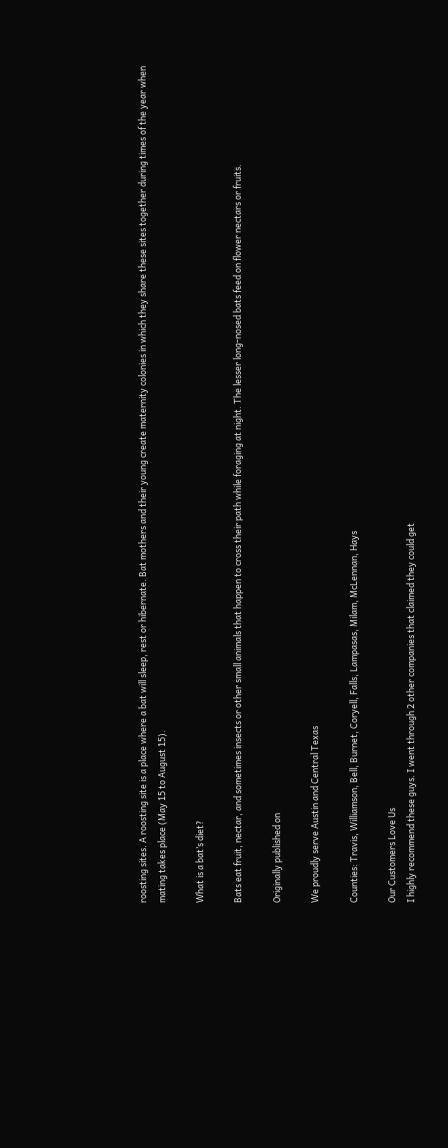roosting sites. A roosting site is a place where a bat will sleep, rest or hibernate. Bat mothers and their young create maternity colonies in which they share these sites together during times of the year when mating takes place (May 15 to August 15).

What is a bat’s diet?

Bats eat fruit, nectar, and sometimes insects or other small animals that happen to cross their path while foraging at night. The lesser long-nosed bats feed on flower nectars or fruits.

Originally published on

We proudly serve Austin and Central Texas

Counties: Travis, Williamson, Bell, Burnet, Coryell, Falls, Lampasas, Milam, McLennan, Hays

Our Customers Love Us
I highly recommend these guys. I went through 2 other companies that claimed they could get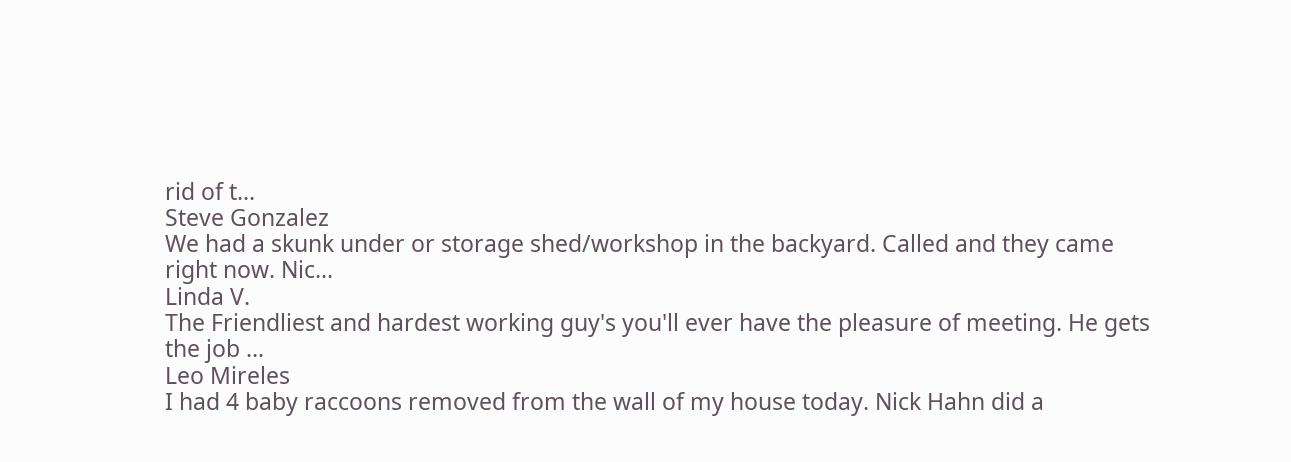rid of t...
Steve Gonzalez
We had a skunk under or storage shed/workshop in the backyard. Called and they came right now. Nic...
Linda V.
The Friendliest and hardest working guy's you'll ever have the pleasure of meeting. He gets the job ...
Leo Mireles
I had 4 baby raccoons removed from the wall of my house today. Nick Hahn did a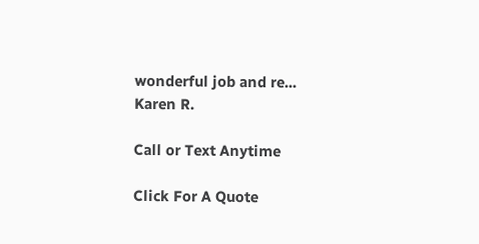wonderful job and re...
Karen R.

Call or Text Anytime

Click For A Quote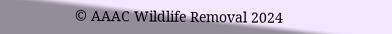© AAAC Wildlife Removal 2024